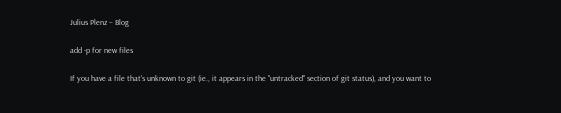Julius Plenz – Blog

add -p for new files

If you have a file that's unknown to git (ie., it appears in the "untracked" section of git status), and you want to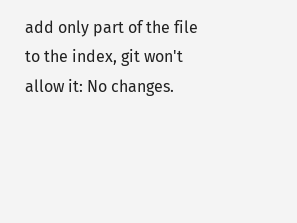add only part of the file to the index, git won't allow it: No changes.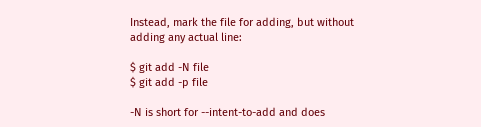Instead, mark the file for adding, but without adding any actual line:

$ git add -N file
$ git add -p file

-N is short for --intent-to-add and does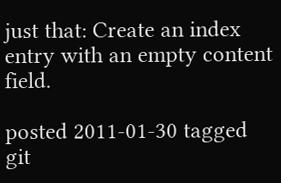just that: Create an index entry with an empty content field.

posted 2011-01-30 tagged git